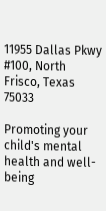11955 Dallas Pkwy #100, North Frisco, Texas 75033

Promoting your child's mental health and well-being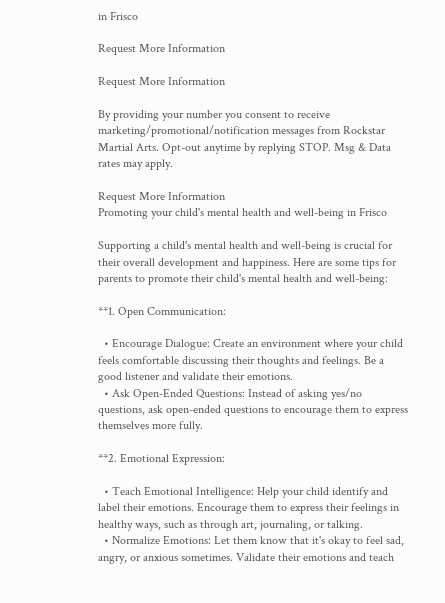in Frisco

Request More Information

Request More Information

By providing your number you consent to receive marketing/promotional/notification messages from Rockstar Martial Arts. Opt-out anytime by replying STOP. Msg & Data rates may apply.

Request More Information
Promoting your child's mental health and well-being in Frisco

Supporting a child's mental health and well-being is crucial for their overall development and happiness. Here are some tips for parents to promote their child's mental health and well-being:

**1. Open Communication:

  • Encourage Dialogue: Create an environment where your child feels comfortable discussing their thoughts and feelings. Be a good listener and validate their emotions.
  • Ask Open-Ended Questions: Instead of asking yes/no questions, ask open-ended questions to encourage them to express themselves more fully.

**2. Emotional Expression:

  • Teach Emotional Intelligence: Help your child identify and label their emotions. Encourage them to express their feelings in healthy ways, such as through art, journaling, or talking.
  • Normalize Emotions: Let them know that it's okay to feel sad, angry, or anxious sometimes. Validate their emotions and teach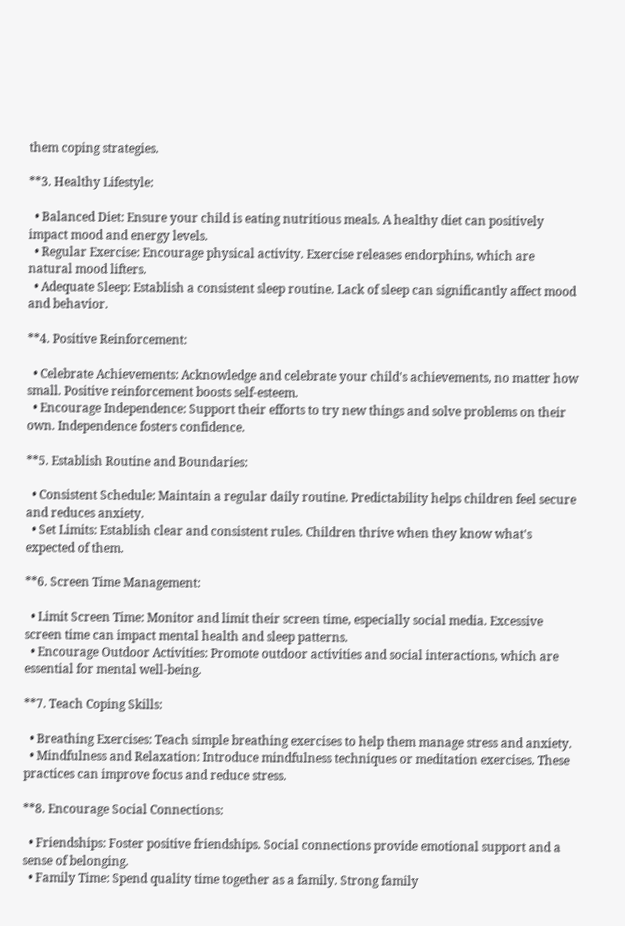them coping strategies.

**3. Healthy Lifestyle:

  • Balanced Diet: Ensure your child is eating nutritious meals. A healthy diet can positively impact mood and energy levels.
  • Regular Exercise: Encourage physical activity. Exercise releases endorphins, which are natural mood lifters.
  • Adequate Sleep: Establish a consistent sleep routine. Lack of sleep can significantly affect mood and behavior.

**4. Positive Reinforcement:

  • Celebrate Achievements: Acknowledge and celebrate your child's achievements, no matter how small. Positive reinforcement boosts self-esteem.
  • Encourage Independence: Support their efforts to try new things and solve problems on their own. Independence fosters confidence.

**5. Establish Routine and Boundaries:

  • Consistent Schedule: Maintain a regular daily routine. Predictability helps children feel secure and reduces anxiety.
  • Set Limits: Establish clear and consistent rules. Children thrive when they know what's expected of them.

**6. Screen Time Management:

  • Limit Screen Time: Monitor and limit their screen time, especially social media. Excessive screen time can impact mental health and sleep patterns.
  • Encourage Outdoor Activities: Promote outdoor activities and social interactions, which are essential for mental well-being.

**7. Teach Coping Skills:

  • Breathing Exercises: Teach simple breathing exercises to help them manage stress and anxiety.
  • Mindfulness and Relaxation: Introduce mindfulness techniques or meditation exercises. These practices can improve focus and reduce stress.

**8. Encourage Social Connections:

  • Friendships: Foster positive friendships. Social connections provide emotional support and a sense of belonging.
  • Family Time: Spend quality time together as a family. Strong family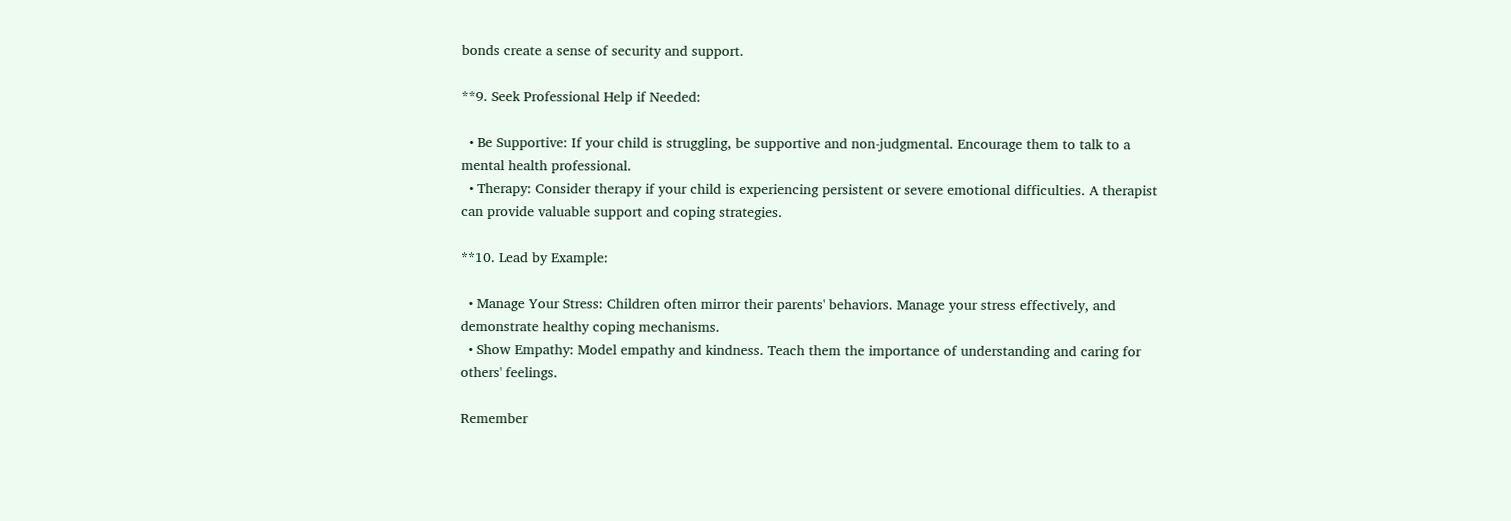bonds create a sense of security and support.

**9. Seek Professional Help if Needed:

  • Be Supportive: If your child is struggling, be supportive and non-judgmental. Encourage them to talk to a mental health professional.
  • Therapy: Consider therapy if your child is experiencing persistent or severe emotional difficulties. A therapist can provide valuable support and coping strategies.

**10. Lead by Example:

  • Manage Your Stress: Children often mirror their parents' behaviors. Manage your stress effectively, and demonstrate healthy coping mechanisms.
  • Show Empathy: Model empathy and kindness. Teach them the importance of understanding and caring for others' feelings.

Remember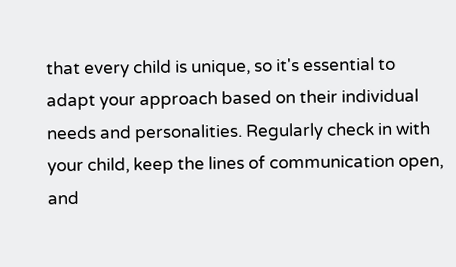that every child is unique, so it's essential to adapt your approach based on their individual needs and personalities. Regularly check in with your child, keep the lines of communication open, and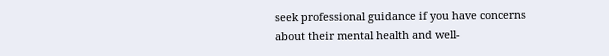seek professional guidance if you have concerns about their mental health and well-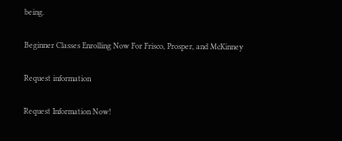being.

Beginner Classes Enrolling Now For Frisco, Prosper, and McKinney

Request information

Request Information Now!